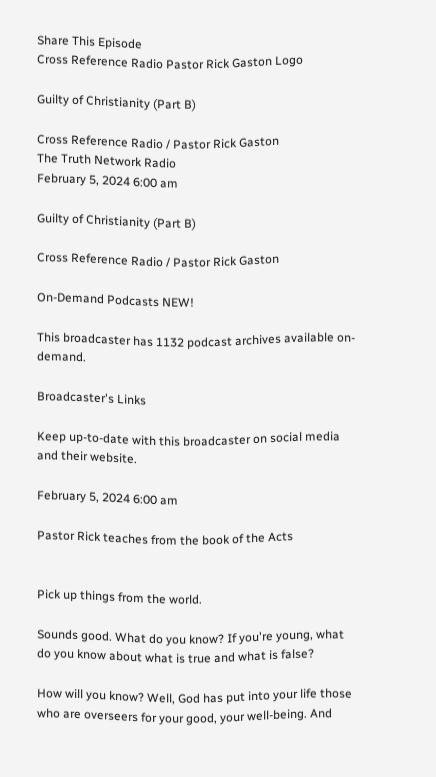Share This Episode
Cross Reference Radio Pastor Rick Gaston Logo

Guilty of Christianity (Part B)

Cross Reference Radio / Pastor Rick Gaston
The Truth Network Radio
February 5, 2024 6:00 am

Guilty of Christianity (Part B)

Cross Reference Radio / Pastor Rick Gaston

On-Demand Podcasts NEW!

This broadcaster has 1132 podcast archives available on-demand.

Broadcaster's Links

Keep up-to-date with this broadcaster on social media and their website.

February 5, 2024 6:00 am

Pastor Rick teaches from the book of the Acts


Pick up things from the world.

Sounds good. What do you know? If you're young, what do you know about what is true and what is false?

How will you know? Well, God has put into your life those who are overseers for your good, your well-being. And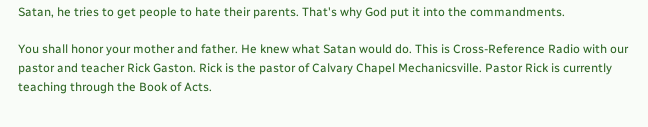Satan, he tries to get people to hate their parents. That's why God put it into the commandments.

You shall honor your mother and father. He knew what Satan would do. This is Cross-Reference Radio with our pastor and teacher Rick Gaston. Rick is the pastor of Calvary Chapel Mechanicsville. Pastor Rick is currently teaching through the Book of Acts.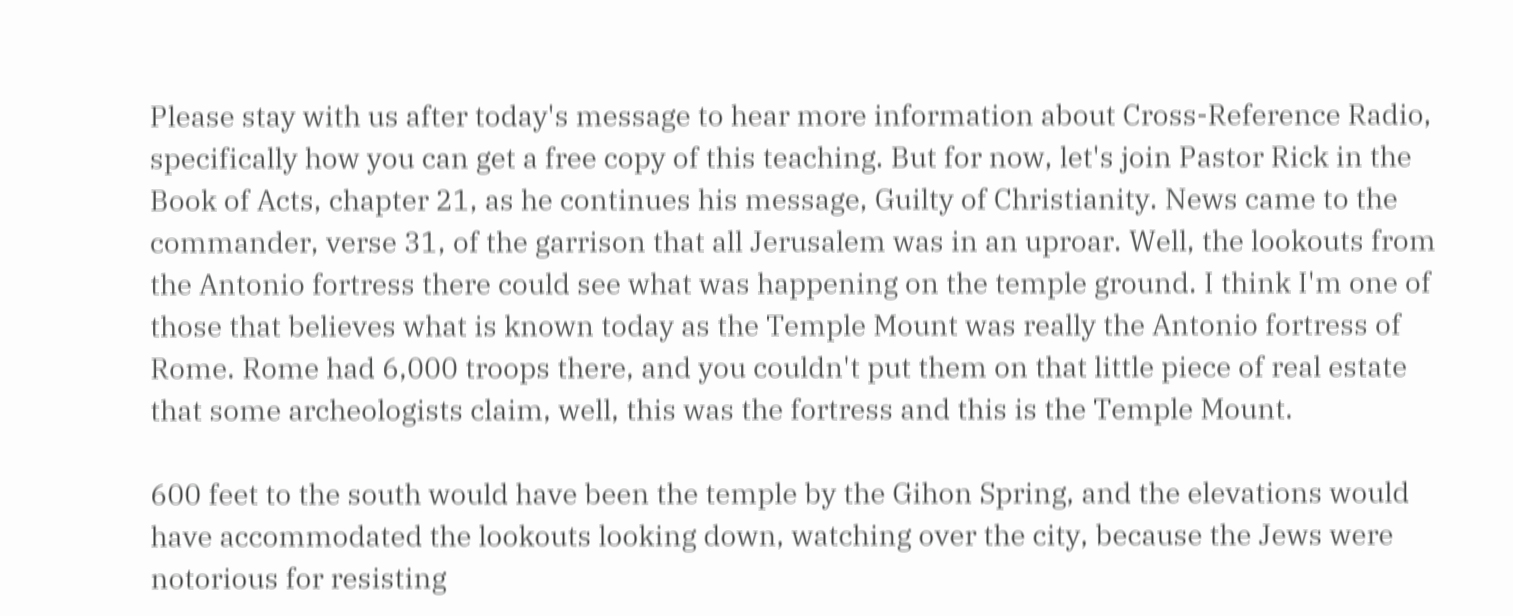Please stay with us after today's message to hear more information about Cross-Reference Radio, specifically how you can get a free copy of this teaching. But for now, let's join Pastor Rick in the Book of Acts, chapter 21, as he continues his message, Guilty of Christianity. News came to the commander, verse 31, of the garrison that all Jerusalem was in an uproar. Well, the lookouts from the Antonio fortress there could see what was happening on the temple ground. I think I'm one of those that believes what is known today as the Temple Mount was really the Antonio fortress of Rome. Rome had 6,000 troops there, and you couldn't put them on that little piece of real estate that some archeologists claim, well, this was the fortress and this is the Temple Mount.

600 feet to the south would have been the temple by the Gihon Spring, and the elevations would have accommodated the lookouts looking down, watching over the city, because the Jews were notorious for resisting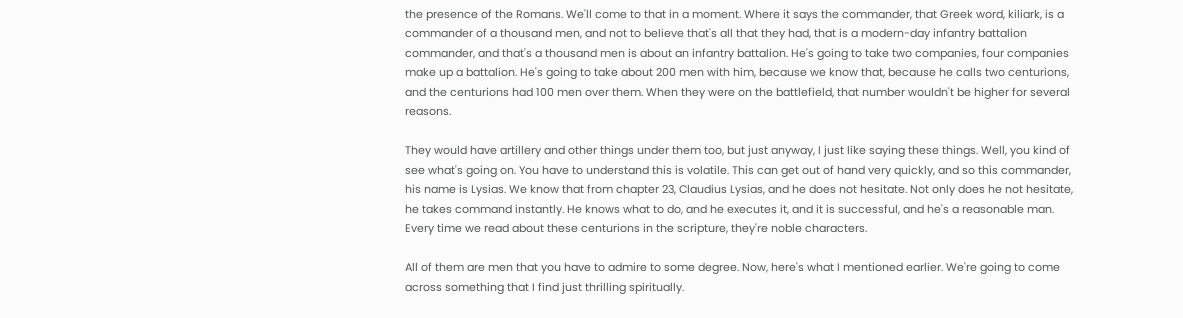the presence of the Romans. We'll come to that in a moment. Where it says the commander, that Greek word, kiliark, is a commander of a thousand men, and not to believe that's all that they had, that is a modern-day infantry battalion commander, and that's a thousand men is about an infantry battalion. He's going to take two companies, four companies make up a battalion. He's going to take about 200 men with him, because we know that, because he calls two centurions, and the centurions had 100 men over them. When they were on the battlefield, that number wouldn't be higher for several reasons.

They would have artillery and other things under them too, but just anyway, I just like saying these things. Well, you kind of see what's going on. You have to understand this is volatile. This can get out of hand very quickly, and so this commander, his name is Lysias. We know that from chapter 23, Claudius Lysias, and he does not hesitate. Not only does he not hesitate, he takes command instantly. He knows what to do, and he executes it, and it is successful, and he's a reasonable man. Every time we read about these centurions in the scripture, they're noble characters.

All of them are men that you have to admire to some degree. Now, here's what I mentioned earlier. We're going to come across something that I find just thrilling spiritually.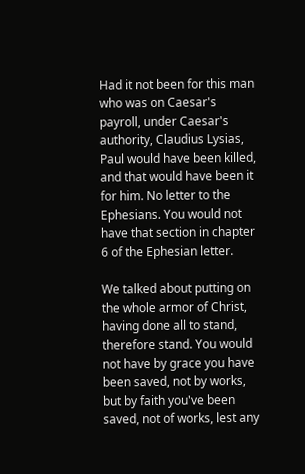Had it not been for this man who was on Caesar's payroll, under Caesar's authority, Claudius Lysias, Paul would have been killed, and that would have been it for him. No letter to the Ephesians. You would not have that section in chapter 6 of the Ephesian letter.

We talked about putting on the whole armor of Christ, having done all to stand, therefore stand. You would not have by grace you have been saved, not by works, but by faith you've been saved, not of works, lest any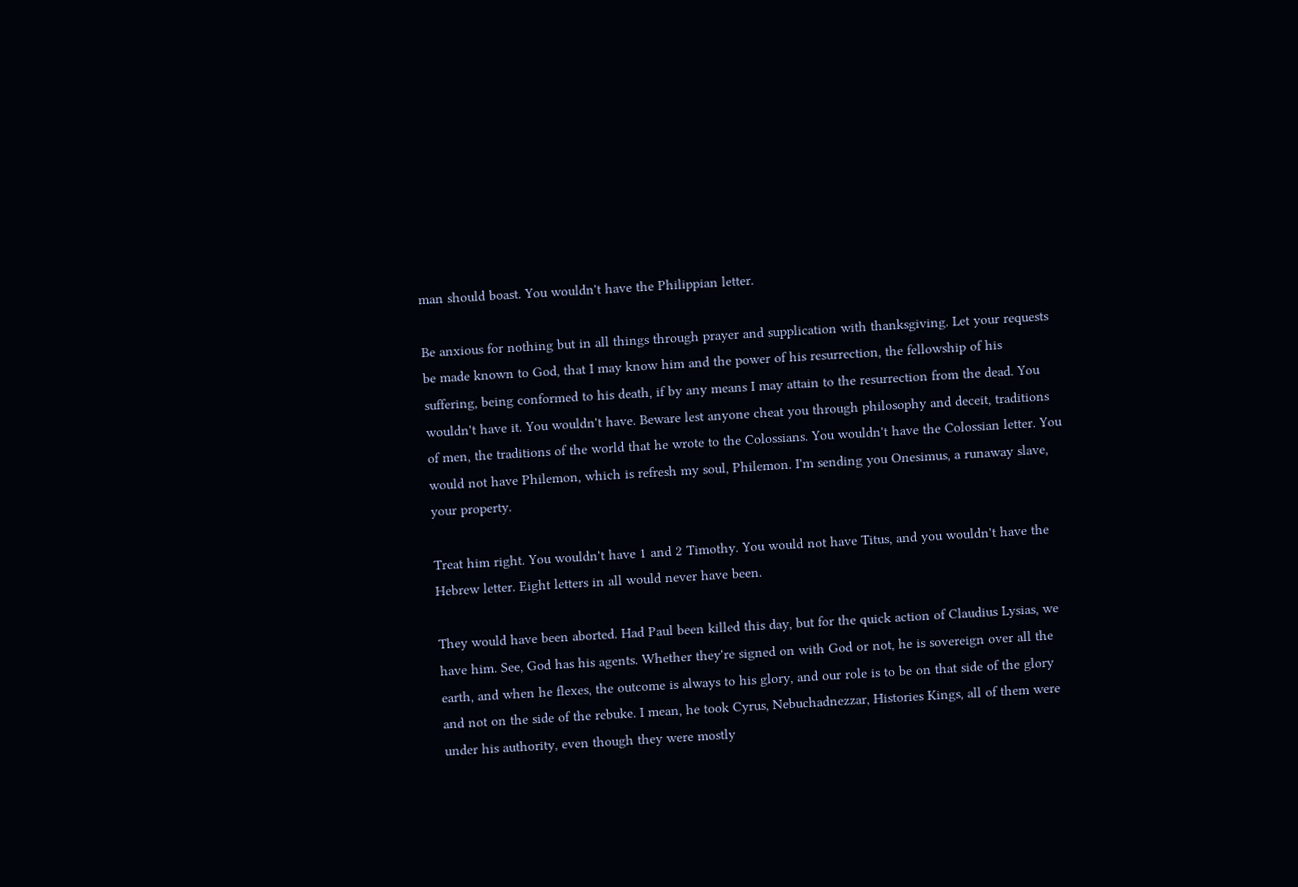man should boast. You wouldn't have the Philippian letter.

Be anxious for nothing but in all things through prayer and supplication with thanksgiving. Let your requests be made known to God, that I may know him and the power of his resurrection, the fellowship of his suffering, being conformed to his death, if by any means I may attain to the resurrection from the dead. You wouldn't have it. You wouldn't have. Beware lest anyone cheat you through philosophy and deceit, traditions of men, the traditions of the world that he wrote to the Colossians. You wouldn't have the Colossian letter. You would not have Philemon, which is refresh my soul, Philemon. I'm sending you Onesimus, a runaway slave, your property.

Treat him right. You wouldn't have 1 and 2 Timothy. You would not have Titus, and you wouldn't have the Hebrew letter. Eight letters in all would never have been.

They would have been aborted. Had Paul been killed this day, but for the quick action of Claudius Lysias, we have him. See, God has his agents. Whether they're signed on with God or not, he is sovereign over all the earth, and when he flexes, the outcome is always to his glory, and our role is to be on that side of the glory and not on the side of the rebuke. I mean, he took Cyrus, Nebuchadnezzar, Histories Kings, all of them were under his authority, even though they were mostly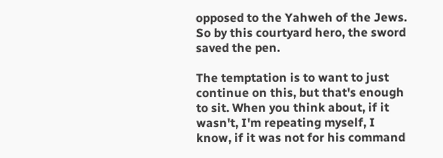opposed to the Yahweh of the Jews. So by this courtyard hero, the sword saved the pen.

The temptation is to want to just continue on this, but that's enough to sit. When you think about, if it wasn't, I'm repeating myself, I know, if it was not for his command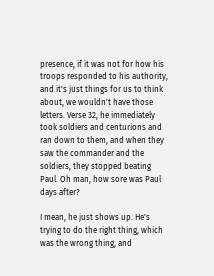presence, if it was not for how his troops responded to his authority, and it's just things for us to think about, we wouldn't have those letters. Verse 32, he immediately took soldiers and centurions and ran down to them, and when they saw the commander and the soldiers, they stopped beating Paul. Oh man, how sore was Paul days after?

I mean, he just shows up. He's trying to do the right thing, which was the wrong thing, and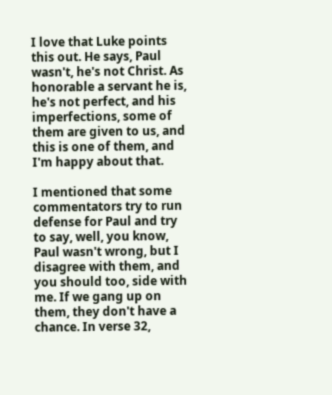I love that Luke points this out. He says, Paul wasn't, he's not Christ. As honorable a servant he is, he's not perfect, and his imperfections, some of them are given to us, and this is one of them, and I'm happy about that.

I mentioned that some commentators try to run defense for Paul and try to say, well, you know, Paul wasn't wrong, but I disagree with them, and you should too, side with me. If we gang up on them, they don't have a chance. In verse 32,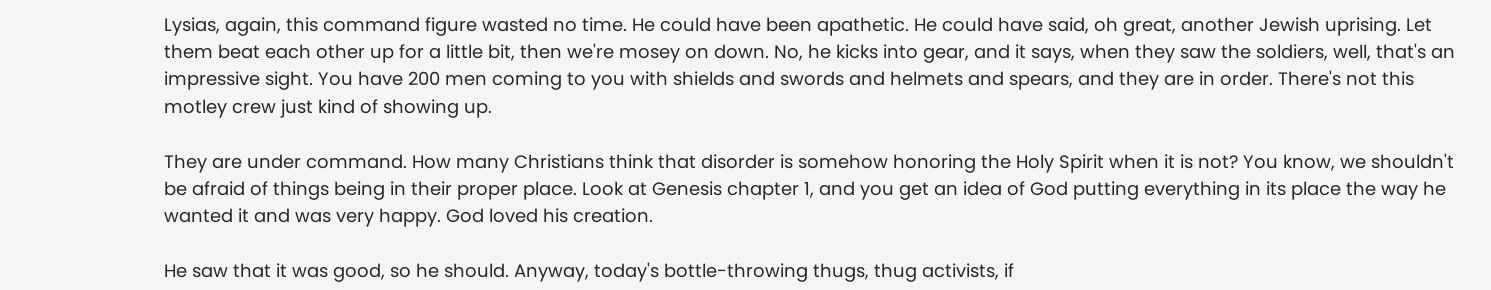Lysias, again, this command figure wasted no time. He could have been apathetic. He could have said, oh great, another Jewish uprising. Let them beat each other up for a little bit, then we're mosey on down. No, he kicks into gear, and it says, when they saw the soldiers, well, that's an impressive sight. You have 200 men coming to you with shields and swords and helmets and spears, and they are in order. There's not this motley crew just kind of showing up.

They are under command. How many Christians think that disorder is somehow honoring the Holy Spirit when it is not? You know, we shouldn't be afraid of things being in their proper place. Look at Genesis chapter 1, and you get an idea of God putting everything in its place the way he wanted it and was very happy. God loved his creation.

He saw that it was good, so he should. Anyway, today's bottle-throwing thugs, thug activists, if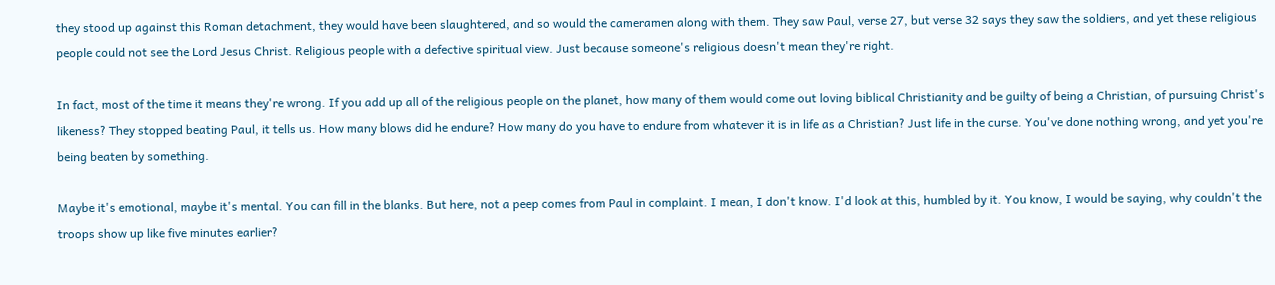they stood up against this Roman detachment, they would have been slaughtered, and so would the cameramen along with them. They saw Paul, verse 27, but verse 32 says they saw the soldiers, and yet these religious people could not see the Lord Jesus Christ. Religious people with a defective spiritual view. Just because someone's religious doesn't mean they're right.

In fact, most of the time it means they're wrong. If you add up all of the religious people on the planet, how many of them would come out loving biblical Christianity and be guilty of being a Christian, of pursuing Christ's likeness? They stopped beating Paul, it tells us. How many blows did he endure? How many do you have to endure from whatever it is in life as a Christian? Just life in the curse. You've done nothing wrong, and yet you're being beaten by something.

Maybe it's emotional, maybe it's mental. You can fill in the blanks. But here, not a peep comes from Paul in complaint. I mean, I don't know. I'd look at this, humbled by it. You know, I would be saying, why couldn't the troops show up like five minutes earlier?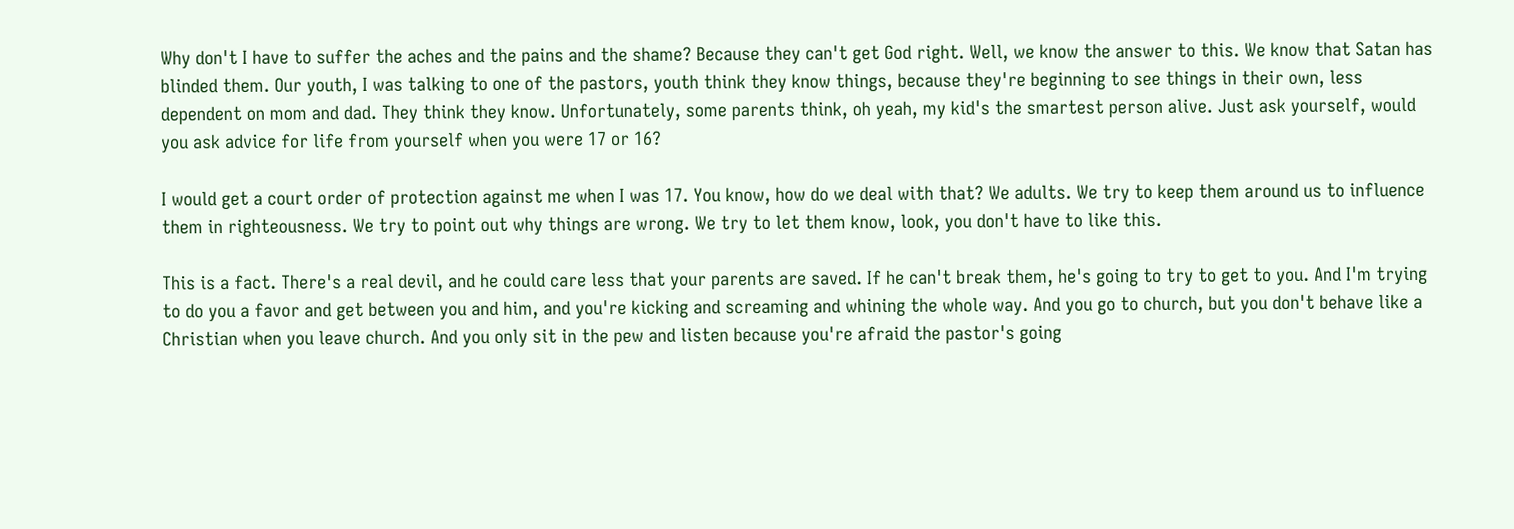Why don't I have to suffer the aches and the pains and the shame? Because they can't get God right. Well, we know the answer to this. We know that Satan has blinded them. Our youth, I was talking to one of the pastors, youth think they know things, because they're beginning to see things in their own, less dependent on mom and dad. They think they know. Unfortunately, some parents think, oh yeah, my kid's the smartest person alive. Just ask yourself, would you ask advice for life from yourself when you were 17 or 16?

I would get a court order of protection against me when I was 17. You know, how do we deal with that? We adults. We try to keep them around us to influence them in righteousness. We try to point out why things are wrong. We try to let them know, look, you don't have to like this.

This is a fact. There's a real devil, and he could care less that your parents are saved. If he can't break them, he's going to try to get to you. And I'm trying to do you a favor and get between you and him, and you're kicking and screaming and whining the whole way. And you go to church, but you don't behave like a Christian when you leave church. And you only sit in the pew and listen because you're afraid the pastor's going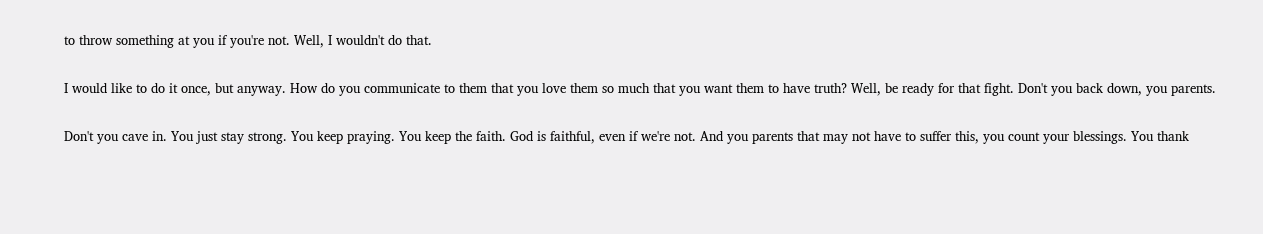to throw something at you if you're not. Well, I wouldn't do that.

I would like to do it once, but anyway. How do you communicate to them that you love them so much that you want them to have truth? Well, be ready for that fight. Don't you back down, you parents.

Don't you cave in. You just stay strong. You keep praying. You keep the faith. God is faithful, even if we're not. And you parents that may not have to suffer this, you count your blessings. You thank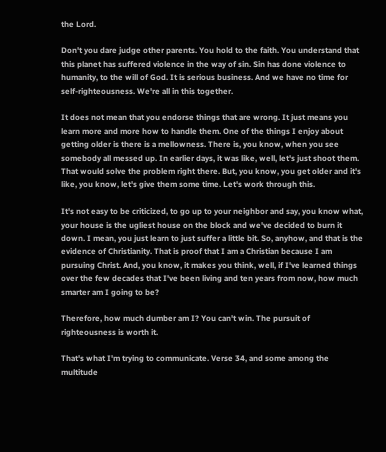the Lord.

Don't you dare judge other parents. You hold to the faith. You understand that this planet has suffered violence in the way of sin. Sin has done violence to humanity, to the will of God. It is serious business. And we have no time for self-righteousness. We're all in this together.

It does not mean that you endorse things that are wrong. It just means you learn more and more how to handle them. One of the things I enjoy about getting older is there is a mellowness. There is, you know, when you see somebody all messed up. In earlier days, it was like, well, let's just shoot them. That would solve the problem right there. But, you know, you get older and it's like, you know, let's give them some time. Let's work through this.

It's not easy to be criticized, to go up to your neighbor and say, you know what, your house is the ugliest house on the block and we've decided to burn it down. I mean, you just learn to just suffer a little bit. So, anyhow, and that is the evidence of Christianity. That is proof that I am a Christian because I am pursuing Christ. And, you know, it makes you think, well, if I've learned things over the few decades that I've been living and ten years from now, how much smarter am I going to be?

Therefore, how much dumber am I? You can't win. The pursuit of righteousness is worth it.

That's what I'm trying to communicate. Verse 34, and some among the multitude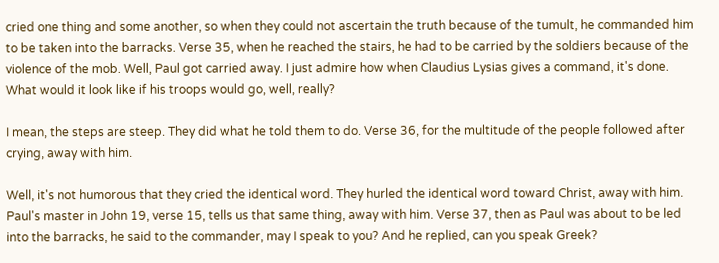cried one thing and some another, so when they could not ascertain the truth because of the tumult, he commanded him to be taken into the barracks. Verse 35, when he reached the stairs, he had to be carried by the soldiers because of the violence of the mob. Well, Paul got carried away. I just admire how when Claudius Lysias gives a command, it's done. What would it look like if his troops would go, well, really?

I mean, the steps are steep. They did what he told them to do. Verse 36, for the multitude of the people followed after crying, away with him.

Well, it's not humorous that they cried the identical word. They hurled the identical word toward Christ, away with him. Paul's master in John 19, verse 15, tells us that same thing, away with him. Verse 37, then as Paul was about to be led into the barracks, he said to the commander, may I speak to you? And he replied, can you speak Greek?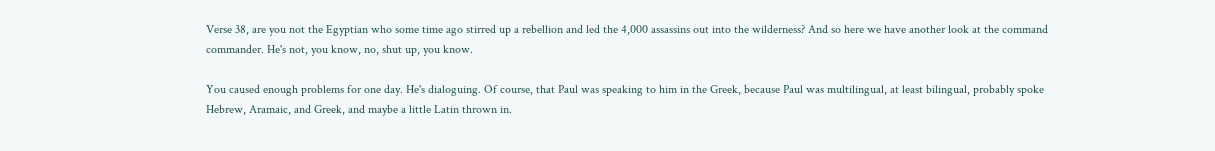Verse 38, are you not the Egyptian who some time ago stirred up a rebellion and led the 4,000 assassins out into the wilderness? And so here we have another look at the command commander. He's not, you know, no, shut up, you know.

You caused enough problems for one day. He's dialoguing. Of course, that Paul was speaking to him in the Greek, because Paul was multilingual, at least bilingual, probably spoke Hebrew, Aramaic, and Greek, and maybe a little Latin thrown in.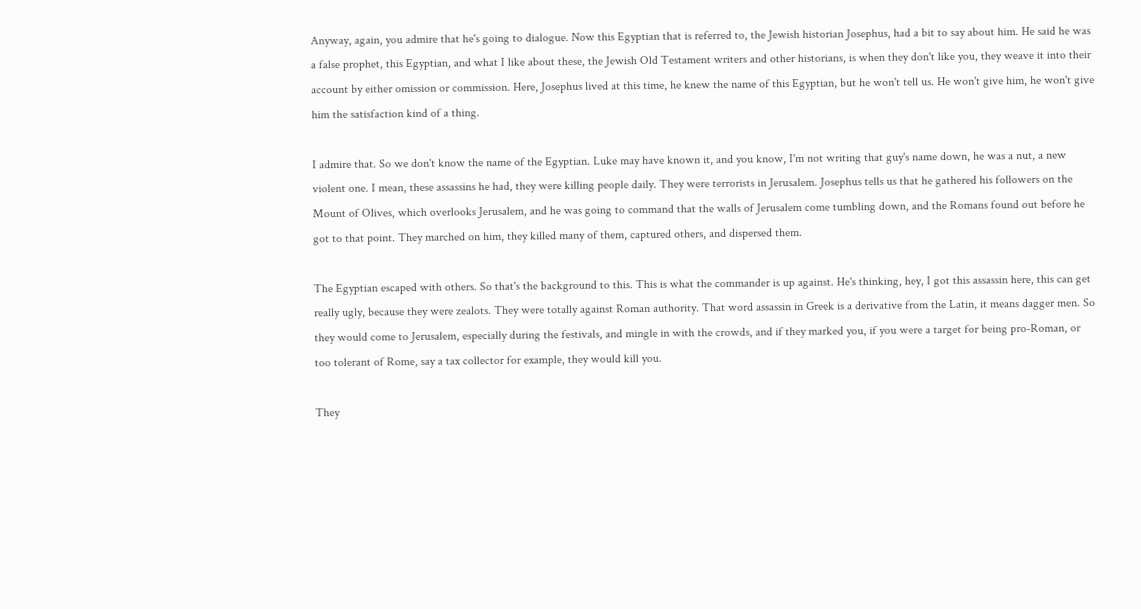Anyway, again, you admire that he's going to dialogue. Now this Egyptian that is referred to, the Jewish historian Josephus, had a bit to say about him. He said he was a false prophet, this Egyptian, and what I like about these, the Jewish Old Testament writers and other historians, is when they don't like you, they weave it into their account by either omission or commission. Here, Josephus lived at this time, he knew the name of this Egyptian, but he won't tell us. He won't give him, he won't give him the satisfaction kind of a thing.

I admire that. So we don't know the name of the Egyptian. Luke may have known it, and you know, I'm not writing that guy's name down, he was a nut, a new violent one. I mean, these assassins he had, they were killing people daily. They were terrorists in Jerusalem. Josephus tells us that he gathered his followers on the Mount of Olives, which overlooks Jerusalem, and he was going to command that the walls of Jerusalem come tumbling down, and the Romans found out before he got to that point. They marched on him, they killed many of them, captured others, and dispersed them.

The Egyptian escaped with others. So that's the background to this. This is what the commander is up against. He's thinking, hey, I got this assassin here, this can get really ugly, because they were zealots. They were totally against Roman authority. That word assassin in Greek is a derivative from the Latin, it means dagger men. So they would come to Jerusalem, especially during the festivals, and mingle in with the crowds, and if they marked you, if you were a target for being pro-Roman, or too tolerant of Rome, say a tax collector for example, they would kill you.

They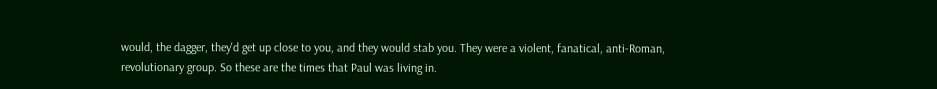would, the dagger, they'd get up close to you, and they would stab you. They were a violent, fanatical, anti-Roman, revolutionary group. So these are the times that Paul was living in.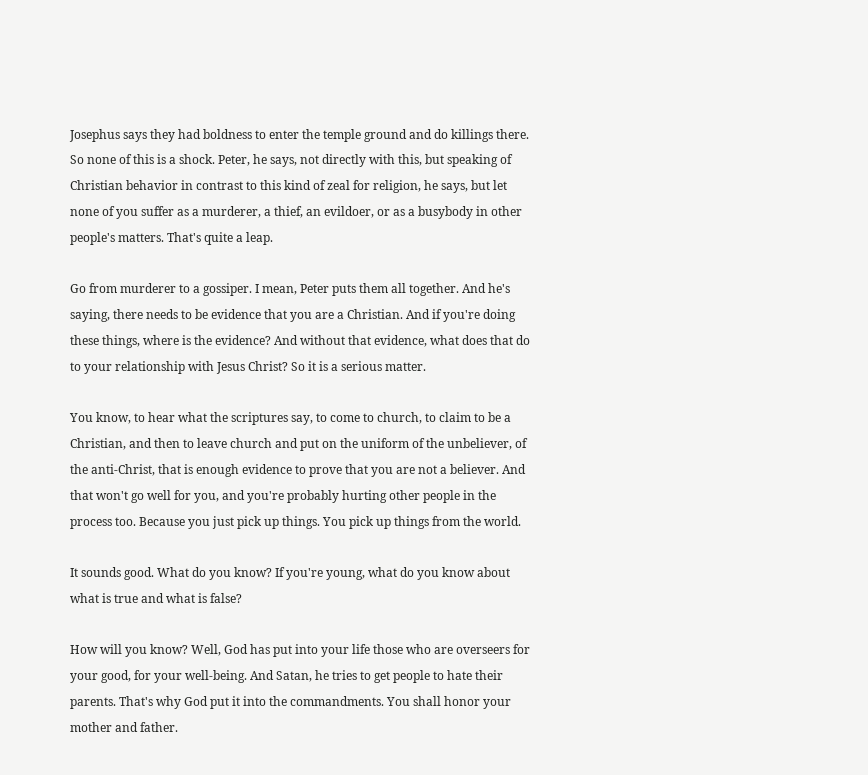Josephus says they had boldness to enter the temple ground and do killings there. So none of this is a shock. Peter, he says, not directly with this, but speaking of Christian behavior in contrast to this kind of zeal for religion, he says, but let none of you suffer as a murderer, a thief, an evildoer, or as a busybody in other people's matters. That's quite a leap.

Go from murderer to a gossiper. I mean, Peter puts them all together. And he's saying, there needs to be evidence that you are a Christian. And if you're doing these things, where is the evidence? And without that evidence, what does that do to your relationship with Jesus Christ? So it is a serious matter.

You know, to hear what the scriptures say, to come to church, to claim to be a Christian, and then to leave church and put on the uniform of the unbeliever, of the anti-Christ, that is enough evidence to prove that you are not a believer. And that won't go well for you, and you're probably hurting other people in the process too. Because you just pick up things. You pick up things from the world.

It sounds good. What do you know? If you're young, what do you know about what is true and what is false?

How will you know? Well, God has put into your life those who are overseers for your good, for your well-being. And Satan, he tries to get people to hate their parents. That's why God put it into the commandments. You shall honor your mother and father.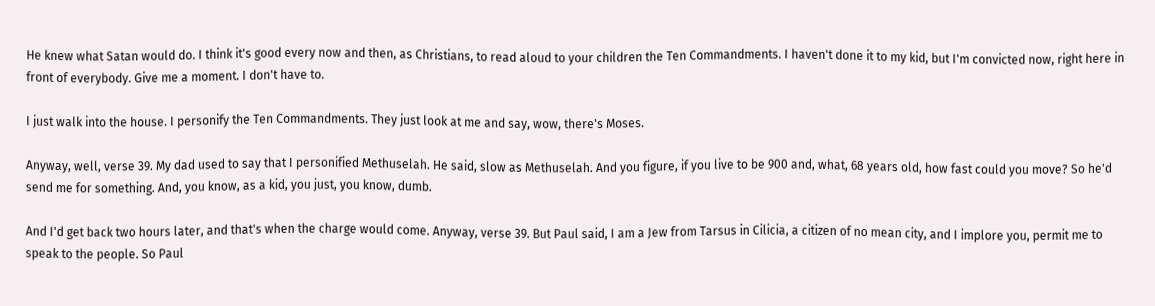He knew what Satan would do. I think it's good every now and then, as Christians, to read aloud to your children the Ten Commandments. I haven't done it to my kid, but I'm convicted now, right here in front of everybody. Give me a moment. I don't have to.

I just walk into the house. I personify the Ten Commandments. They just look at me and say, wow, there's Moses.

Anyway, well, verse 39. My dad used to say that I personified Methuselah. He said, slow as Methuselah. And you figure, if you live to be 900 and, what, 68 years old, how fast could you move? So he'd send me for something. And, you know, as a kid, you just, you know, dumb.

And I'd get back two hours later, and that's when the charge would come. Anyway, verse 39. But Paul said, I am a Jew from Tarsus in Cilicia, a citizen of no mean city, and I implore you, permit me to speak to the people. So Paul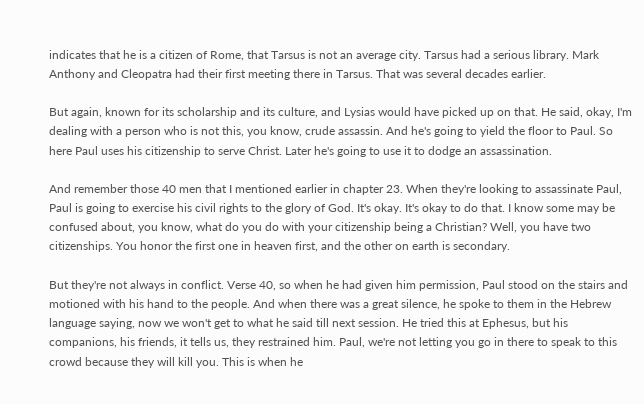indicates that he is a citizen of Rome, that Tarsus is not an average city. Tarsus had a serious library. Mark Anthony and Cleopatra had their first meeting there in Tarsus. That was several decades earlier.

But again, known for its scholarship and its culture, and Lysias would have picked up on that. He said, okay, I'm dealing with a person who is not this, you know, crude assassin. And he's going to yield the floor to Paul. So here Paul uses his citizenship to serve Christ. Later he's going to use it to dodge an assassination.

And remember those 40 men that I mentioned earlier in chapter 23. When they're looking to assassinate Paul, Paul is going to exercise his civil rights to the glory of God. It's okay. It's okay to do that. I know some may be confused about, you know, what do you do with your citizenship being a Christian? Well, you have two citizenships. You honor the first one in heaven first, and the other on earth is secondary.

But they're not always in conflict. Verse 40, so when he had given him permission, Paul stood on the stairs and motioned with his hand to the people. And when there was a great silence, he spoke to them in the Hebrew language saying, now we won't get to what he said till next session. He tried this at Ephesus, but his companions, his friends, it tells us, they restrained him. Paul, we're not letting you go in there to speak to this crowd because they will kill you. This is when he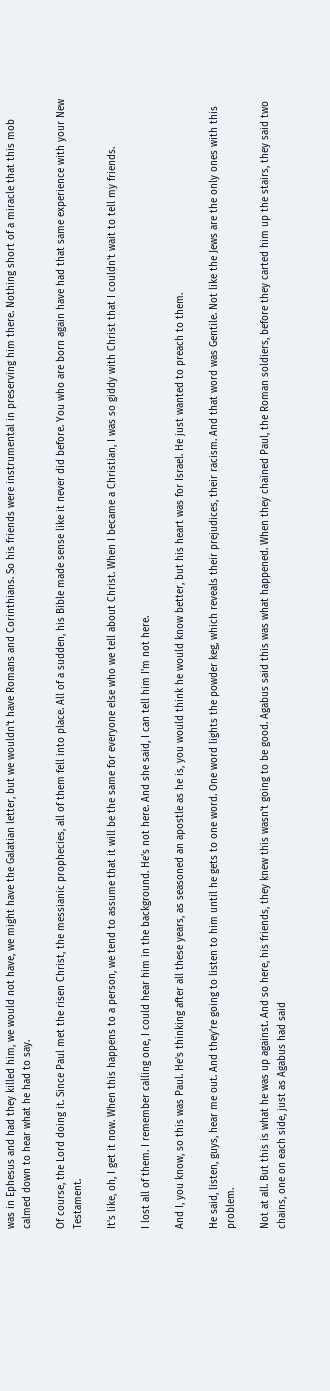was in Ephesus and had they killed him, we would not have, we might have the Galatian letter, but we wouldn't have Romans and Corinthians. So his friends were instrumental in preserving him there. Nothing short of a miracle that this mob calmed down to hear what he had to say.

Of course, the Lord doing it. Since Paul met the risen Christ, the messianic prophecies, all of them fell into place. All of a sudden, his Bible made sense like it never did before. You who are born again have had that same experience with your New Testament.

It's like, oh, I get it now. When this happens to a person, we tend to assume that it will be the same for everyone else who we tell about Christ. When I became a Christian, I was so giddy with Christ that I couldn't wait to tell my friends.

I lost all of them. I remember calling one, I could hear him in the background. He's not here. And she said, I can tell him I'm not here.

And I, you know, so this was Paul. He's thinking after all these years, as seasoned an apostle as he is, you would think he would know better, but his heart was for Israel. He just wanted to preach to them.

He said, listen, guys, hear me out. And they're going to listen to him until he gets to one word. One word lights the powder keg, which reveals their prejudices, their racism. And that word was Gentile. Not like the Jews are the only ones with this problem.

Not at all. But this is what he was up against. And so here, his friends, they knew this wasn't going to be good. Agabus said this was what happened. When they chained Paul, the Roman soldiers, before they carted him up the stairs, they said two chains, one on each side, just as Agabus had said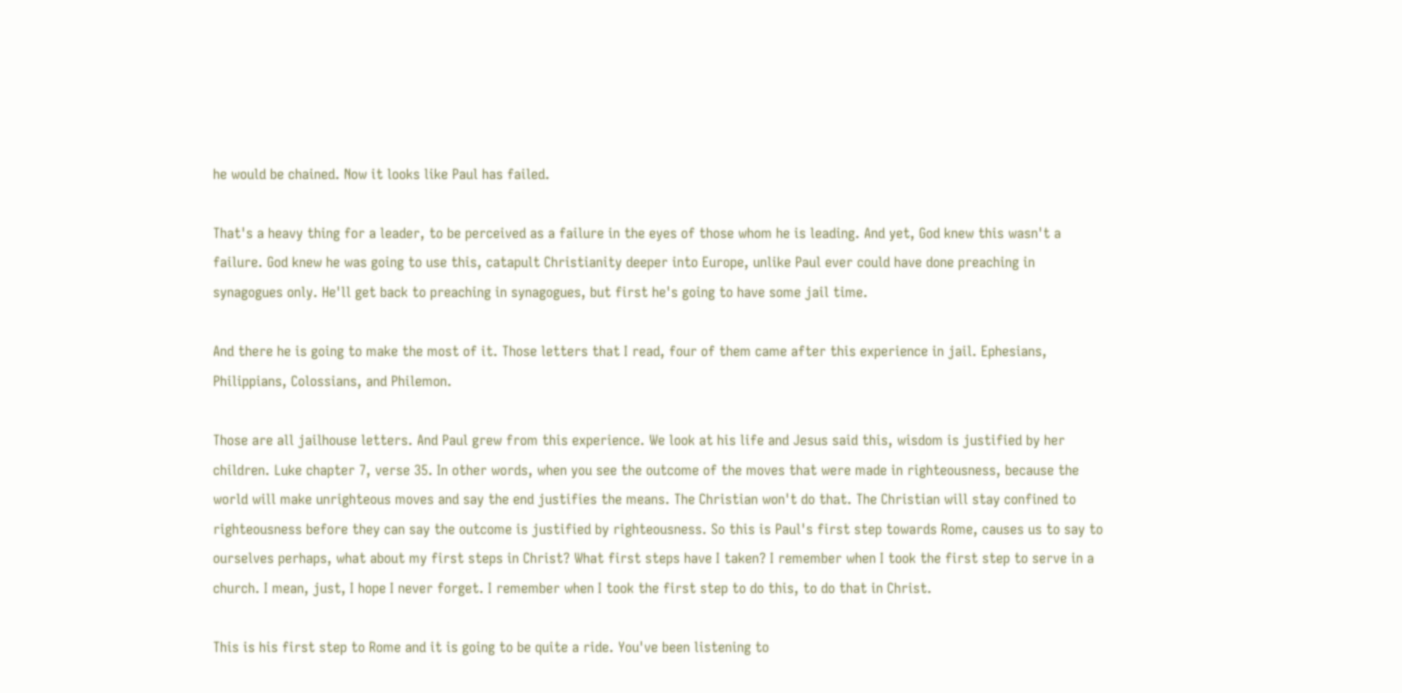he would be chained. Now it looks like Paul has failed.

That's a heavy thing for a leader, to be perceived as a failure in the eyes of those whom he is leading. And yet, God knew this wasn't a failure. God knew he was going to use this, catapult Christianity deeper into Europe, unlike Paul ever could have done preaching in synagogues only. He'll get back to preaching in synagogues, but first he's going to have some jail time.

And there he is going to make the most of it. Those letters that I read, four of them came after this experience in jail. Ephesians, Philippians, Colossians, and Philemon.

Those are all jailhouse letters. And Paul grew from this experience. We look at his life and Jesus said this, wisdom is justified by her children. Luke chapter 7, verse 35. In other words, when you see the outcome of the moves that were made in righteousness, because the world will make unrighteous moves and say the end justifies the means. The Christian won't do that. The Christian will stay confined to righteousness before they can say the outcome is justified by righteousness. So this is Paul's first step towards Rome, causes us to say to ourselves perhaps, what about my first steps in Christ? What first steps have I taken? I remember when I took the first step to serve in a church. I mean, just, I hope I never forget. I remember when I took the first step to do this, to do that in Christ.

This is his first step to Rome and it is going to be quite a ride. You've been listening to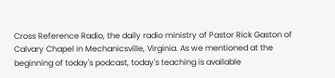Cross Reference Radio, the daily radio ministry of Pastor Rick Gaston of Calvary Chapel in Mechanicsville, Virginia. As we mentioned at the beginning of today's podcast, today's teaching is available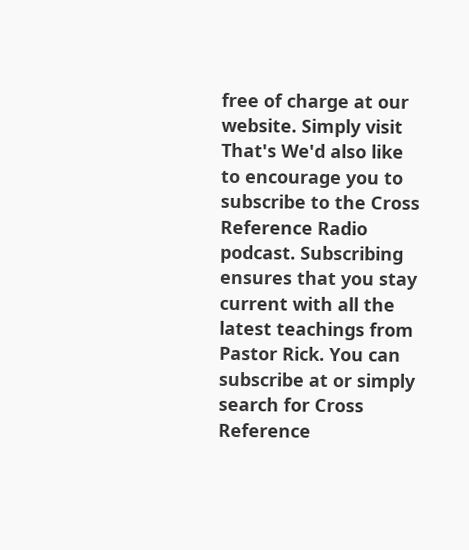free of charge at our website. Simply visit That's We'd also like to encourage you to subscribe to the Cross Reference Radio podcast. Subscribing ensures that you stay current with all the latest teachings from Pastor Rick. You can subscribe at or simply search for Cross Reference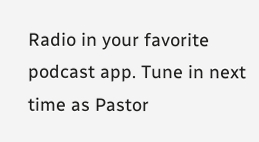Radio in your favorite podcast app. Tune in next time as Pastor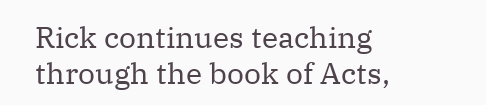Rick continues teaching through the book of Acts,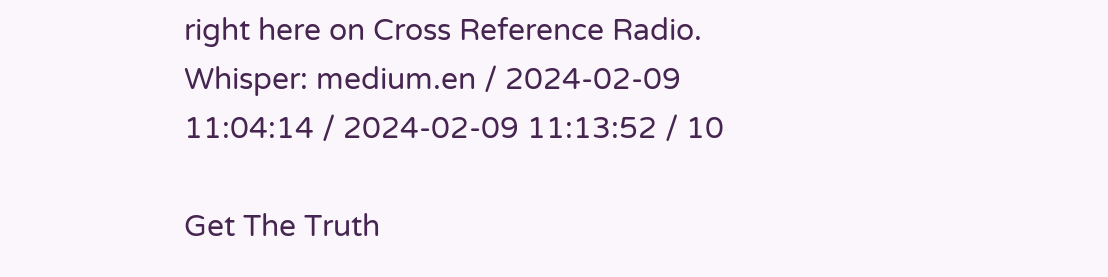right here on Cross Reference Radio.
Whisper: medium.en / 2024-02-09 11:04:14 / 2024-02-09 11:13:52 / 10

Get The Truth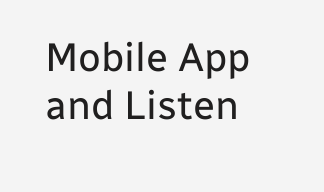Mobile App and Listen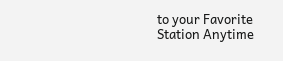to your Favorite Station Anytime